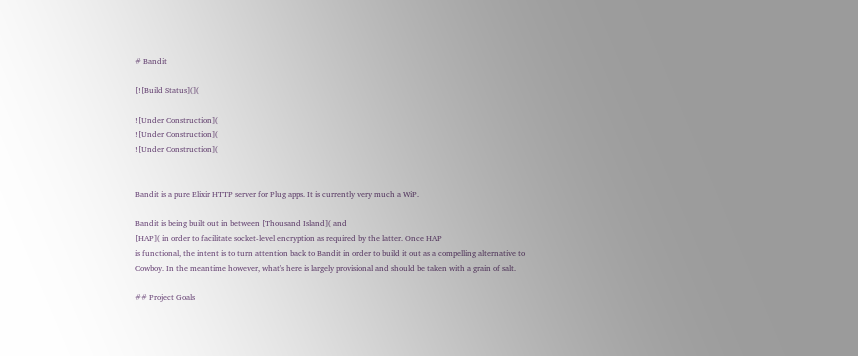# Bandit

[![Build Status](](

![Under Construction](
![Under Construction](
![Under Construction](


Bandit is a pure Elixir HTTP server for Plug apps. It is currently very much a WiP.

Bandit is being built out in between [Thousand Island]( and
[HAP]( in order to facilitate socket-level encryption as required by the latter. Once HAP
is functional, the intent is to turn attention back to Bandit in order to build it out as a compelling alternative to
Cowboy. In the meantime however, what's here is largely provisional and should be taken with a grain of salt.

## Project Goals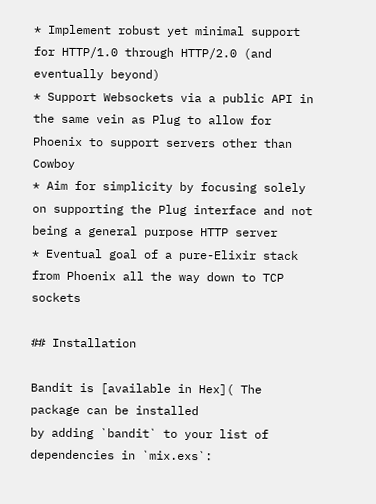* Implement robust yet minimal support for HTTP/1.0 through HTTP/2.0 (and eventually beyond)
* Support Websockets via a public API in the same vein as Plug to allow for Phoenix to support servers other than Cowboy
* Aim for simplicity by focusing solely on supporting the Plug interface and not being a general purpose HTTP server
* Eventual goal of a pure-Elixir stack from Phoenix all the way down to TCP sockets

## Installation

Bandit is [available in Hex]( The package can be installed
by adding `bandit` to your list of dependencies in `mix.exs`: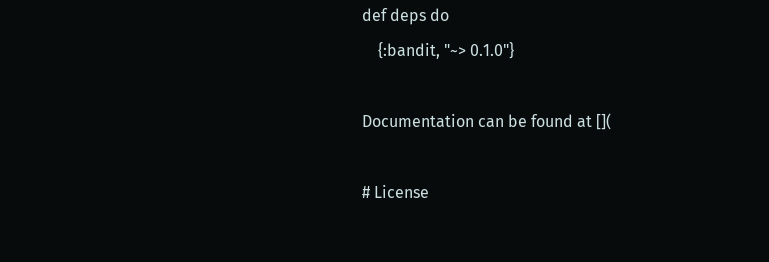def deps do
    {:bandit, "~> 0.1.0"}

Documentation can be found at [](

# License